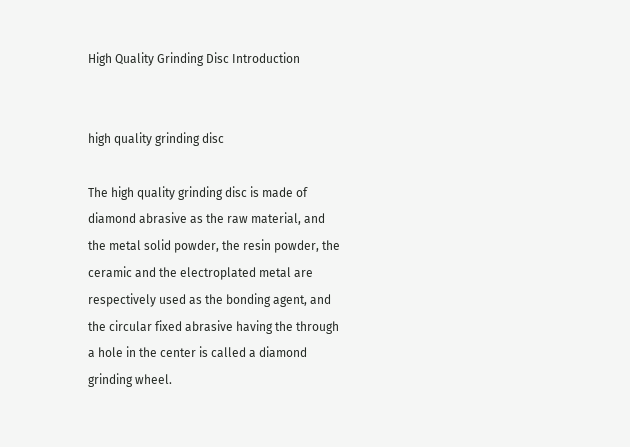High Quality Grinding Disc Introduction


high quality grinding disc

The high quality grinding disc is made of diamond abrasive as the raw material, and the metal solid powder, the resin powder, the ceramic and the electroplated metal are respectively used as the bonding agent, and the circular fixed abrasive having the through a hole in the center is called a diamond grinding wheel.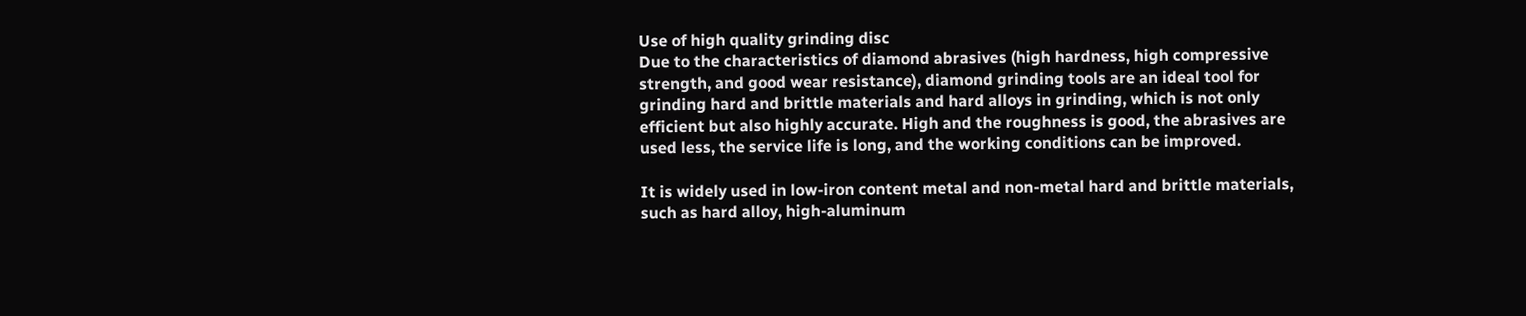Use of high quality grinding disc
Due to the characteristics of diamond abrasives (high hardness, high compressive strength, and good wear resistance), diamond grinding tools are an ideal tool for grinding hard and brittle materials and hard alloys in grinding, which is not only efficient but also highly accurate. High and the roughness is good, the abrasives are used less, the service life is long, and the working conditions can be improved.

It is widely used in low-iron content metal and non-metal hard and brittle materials, such as hard alloy, high-aluminum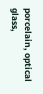porcelain, optical glass,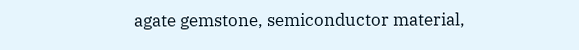agate gemstone, semiconductor material,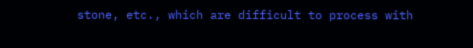stone, etc., which are difficult to process with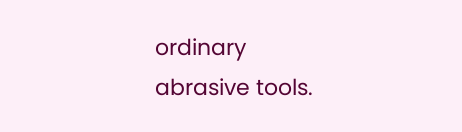ordinary abrasive tools.